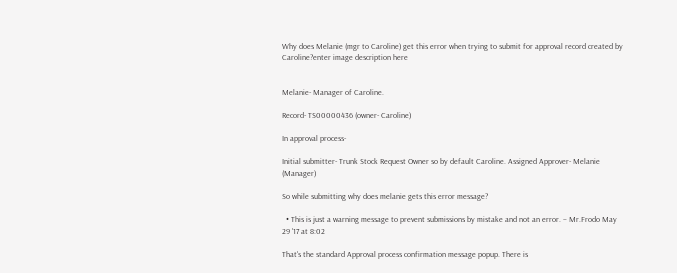Why does Melanie (mgr to Caroline) get this error when trying to submit for approval record created by Caroline?enter image description here


Melanie- Manager of Caroline.

Record- TS00000436 (owner- Caroline)

In approval process-

Initial submitter- Trunk Stock Request Owner so by default Caroline. Assigned Approver- Melanie (Manager)

So while submitting why does melanie gets this error message?

  • This is just a warning message to prevent submissions by mistake and not an error. – Mr.Frodo May 29 '17 at 8:02

That's the standard Approval process confirmation message popup. There is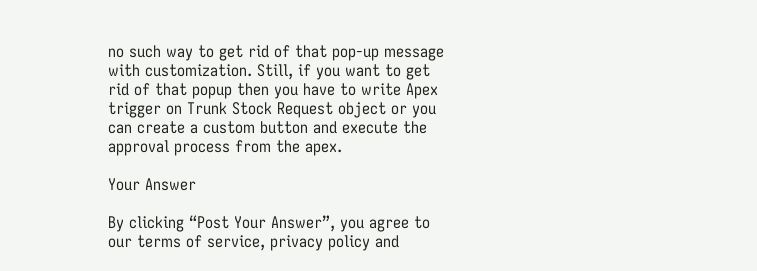no such way to get rid of that pop-up message with customization. Still, if you want to get rid of that popup then you have to write Apex trigger on Trunk Stock Request object or you can create a custom button and execute the approval process from the apex.

Your Answer

By clicking “Post Your Answer”, you agree to our terms of service, privacy policy and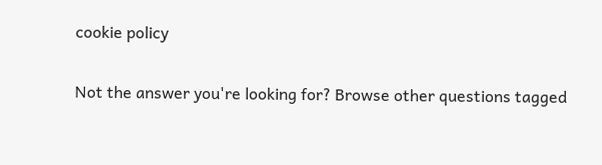cookie policy

Not the answer you're looking for? Browse other questions tagged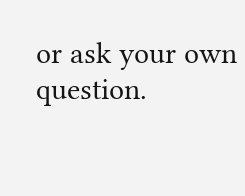or ask your own question.